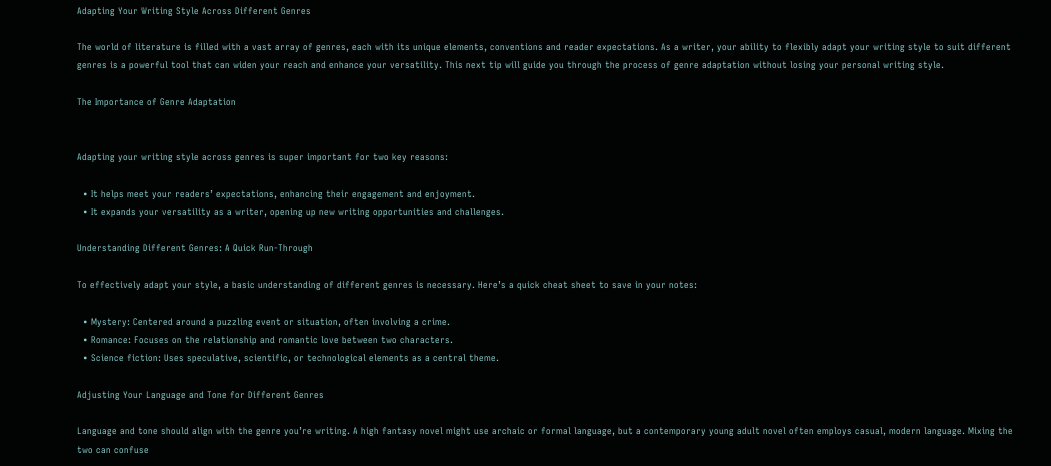Adapting Your Writing Style Across Different Genres

The world of literature is filled with a vast array of genres, each with its unique elements, conventions and reader expectations. As a writer, your ability to flexibly adapt your writing style to suit different genres is a powerful tool that can widen your reach and enhance your versatility. This next tip will guide you through the process of genre adaptation without losing your personal writing style.

The Importance of Genre Adaptation


Adapting your writing style across genres is super important for two key reasons:

  • It helps meet your readers’ expectations, enhancing their engagement and enjoyment.
  • It expands your versatility as a writer, opening up new writing opportunities and challenges.

Understanding Different Genres: A Quick Run-Through

To effectively adapt your style, a basic understanding of different genres is necessary. Here’s a quick cheat sheet to save in your notes:

  • Mystery: Centered around a puzzling event or situation, often involving a crime.
  • Romance: Focuses on the relationship and romantic love between two characters.
  • Science fiction: Uses speculative, scientific, or technological elements as a central theme.

Adjusting Your Language and Tone for Different Genres

Language and tone should align with the genre you’re writing. A high fantasy novel might use archaic or formal language, but a contemporary young adult novel often employs casual, modern language. Mixing the two can confuse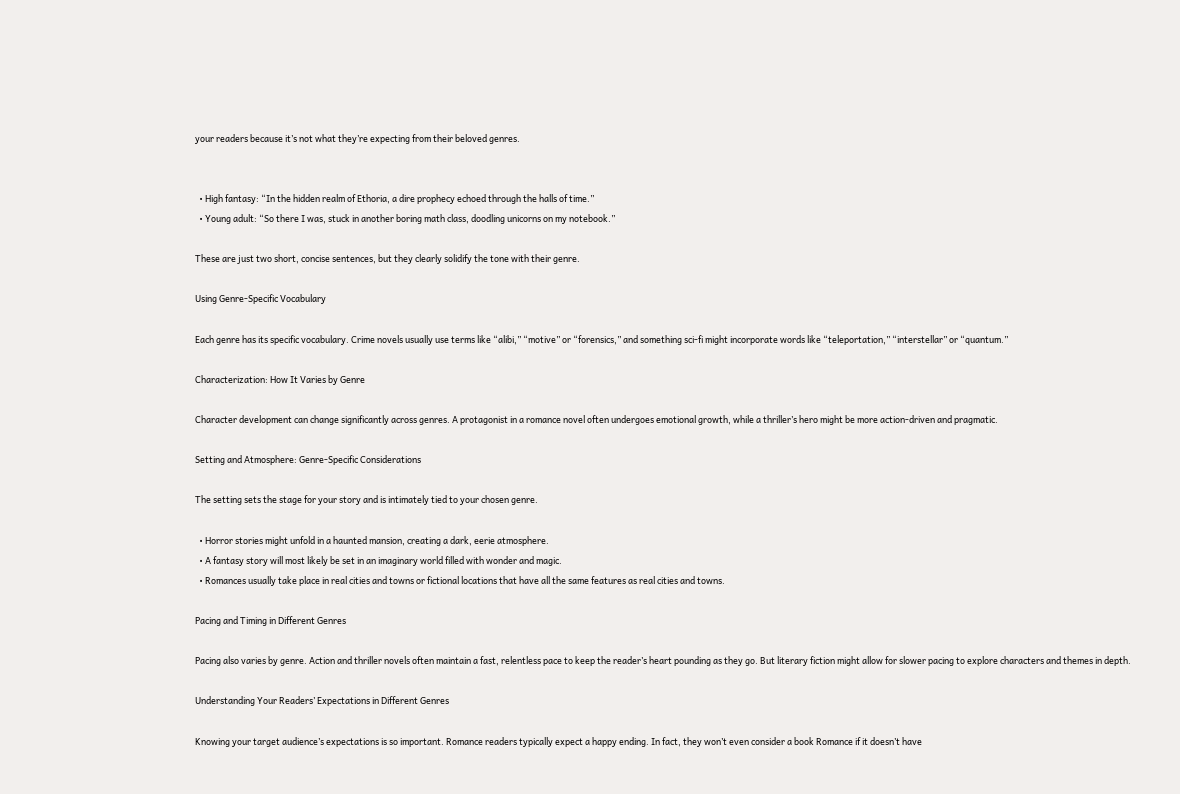your readers because it’s not what they’re expecting from their beloved genres.


  • High fantasy: “In the hidden realm of Ethoria, a dire prophecy echoed through the halls of time.”
  • Young adult: “So there I was, stuck in another boring math class, doodling unicorns on my notebook.”

These are just two short, concise sentences, but they clearly solidify the tone with their genre.

Using Genre-Specific Vocabulary

Each genre has its specific vocabulary. Crime novels usually use terms like “alibi,” “motive” or “forensics,” and something sci-fi might incorporate words like “teleportation,” “interstellar” or “quantum.”

Characterization: How It Varies by Genre

Character development can change significantly across genres. A protagonist in a romance novel often undergoes emotional growth, while a thriller’s hero might be more action-driven and pragmatic.

Setting and Atmosphere: Genre-Specific Considerations

The setting sets the stage for your story and is intimately tied to your chosen genre.

  • Horror stories might unfold in a haunted mansion, creating a dark, eerie atmosphere.
  • A fantasy story will most likely be set in an imaginary world filled with wonder and magic.
  • Romances usually take place in real cities and towns or fictional locations that have all the same features as real cities and towns.

Pacing and Timing in Different Genres

Pacing also varies by genre. Action and thriller novels often maintain a fast, relentless pace to keep the reader’s heart pounding as they go. But literary fiction might allow for slower pacing to explore characters and themes in depth.

Understanding Your Readers’ Expectations in Different Genres

Knowing your target audience’s expectations is so important. Romance readers typically expect a happy ending. In fact, they won’t even consider a book Romance if it doesn’t have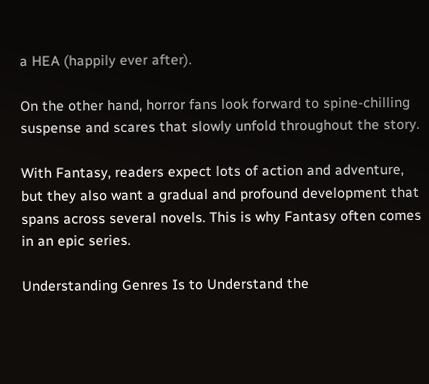a HEA (happily ever after).

On the other hand, horror fans look forward to spine-chilling suspense and scares that slowly unfold throughout the story.

With Fantasy, readers expect lots of action and adventure, but they also want a gradual and profound development that spans across several novels. This is why Fantasy often comes in an epic series.

Understanding Genres Is to Understand the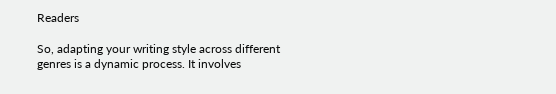Readers

So, adapting your writing style across different genres is a dynamic process. It involves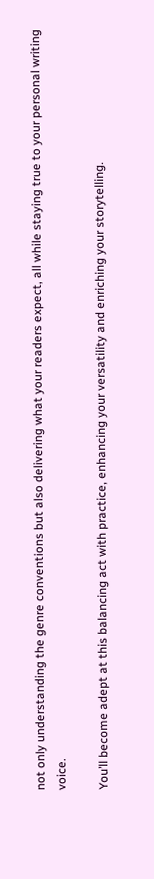not only understanding the genre conventions but also delivering what your readers expect, all while staying true to your personal writing voice.

You’ll become adept at this balancing act with practice, enhancing your versatility and enriching your storytelling.